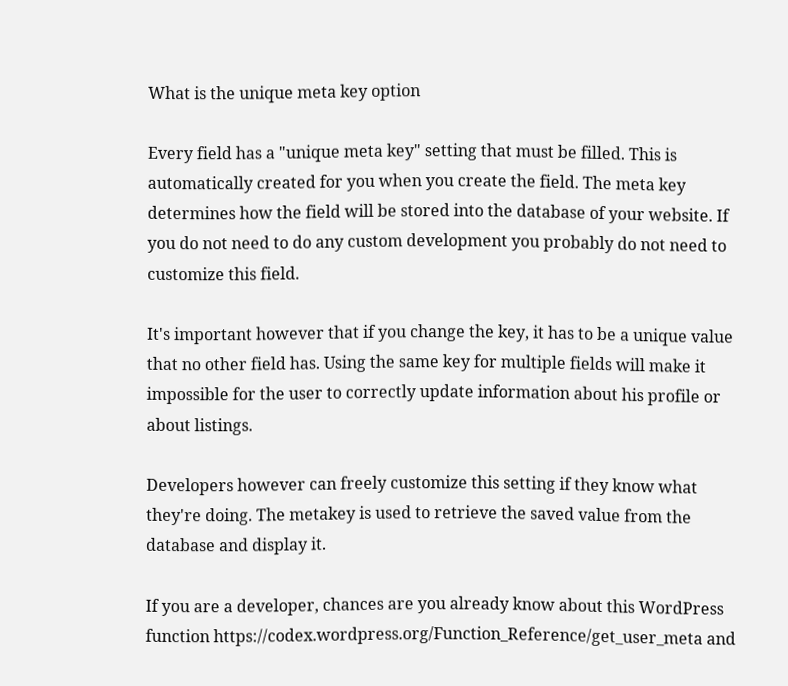What is the unique meta key option

Every field has a "unique meta key" setting that must be filled. This is automatically created for you when you create the field. The meta key determines how the field will be stored into the database of your website. If you do not need to do any custom development you probably do not need to customize this field.

It's important however that if you change the key, it has to be a unique value that no other field has. Using the same key for multiple fields will make it impossible for the user to correctly update information about his profile or about listings.

Developers however can freely customize this setting if they know what they're doing. The metakey is used to retrieve the saved value from the database and display it.

If you are a developer, chances are you already know about this WordPress function https://codex.wordpress.org/Function_Reference/get_user_meta and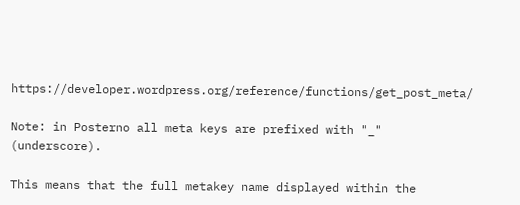https://developer.wordpress.org/reference/functions/get_post_meta/

Note: in Posterno all meta keys are prefixed with "_" (underscore).

This means that the full metakey name displayed within the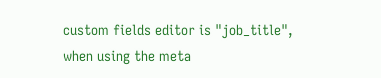custom fields editor is "job_title", when using the meta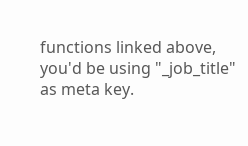functions linked above, you'd be using "_job_title" as meta key.